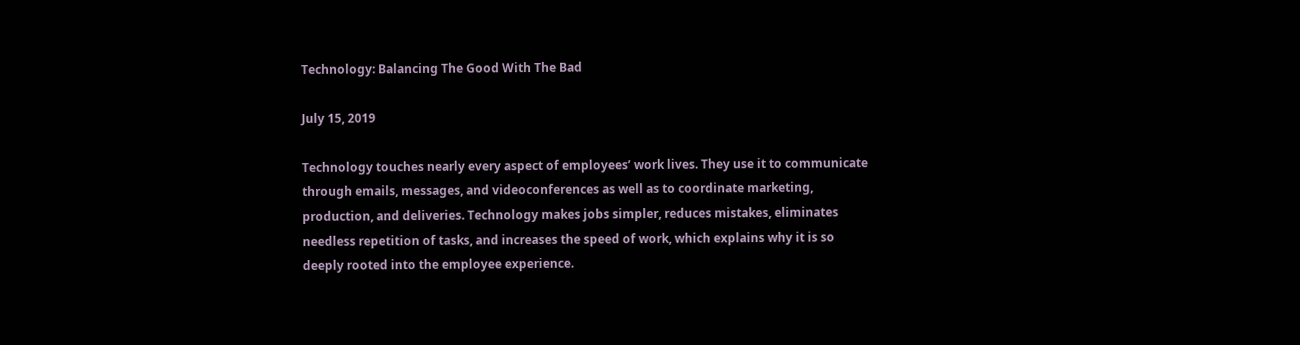Technology: Balancing The Good With The Bad

July 15, 2019

Technology touches nearly every aspect of employees’ work lives. They use it to communicate through emails, messages, and videoconferences as well as to coordinate marketing, production, and deliveries. Technology makes jobs simpler, reduces mistakes, eliminates needless repetition of tasks, and increases the speed of work, which explains why it is so deeply rooted into the employee experience.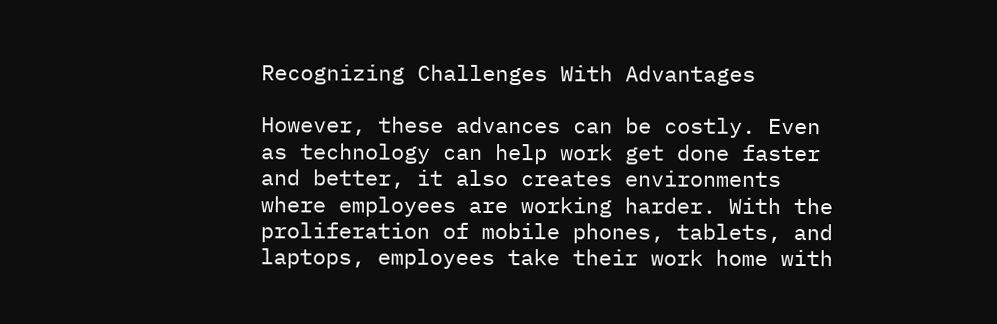Recognizing Challenges With Advantages

However, these advances can be costly. Even as technology can help work get done faster and better, it also creates environments where employees are working harder. With the proliferation of mobile phones, tablets, and laptops, employees take their work home with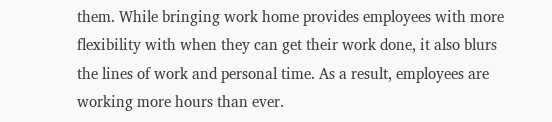them. While bringing work home provides employees with more flexibility with when they can get their work done, it also blurs the lines of work and personal time. As a result, employees are working more hours than ever.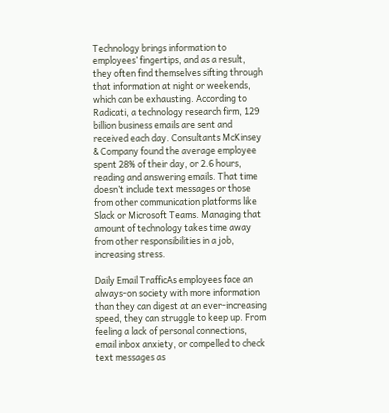Technology brings information to employees’ fingertips, and as a result, they often find themselves sifting through that information at night or weekends, which can be exhausting. According to Radicati, a technology research firm, 129 billion business emails are sent and received each day. Consultants McKinsey & Company found the average employee spent 28% of their day, or 2.6 hours, reading and answering emails. That time doesn’t include text messages or those from other communication platforms like Slack or Microsoft Teams. Managing that amount of technology takes time away from other responsibilities in a job, increasing stress.

Daily Email TrafficAs employees face an always-on society with more information than they can digest at an ever-increasing speed, they can struggle to keep up. From feeling a lack of personal connections, email inbox anxiety, or compelled to check text messages as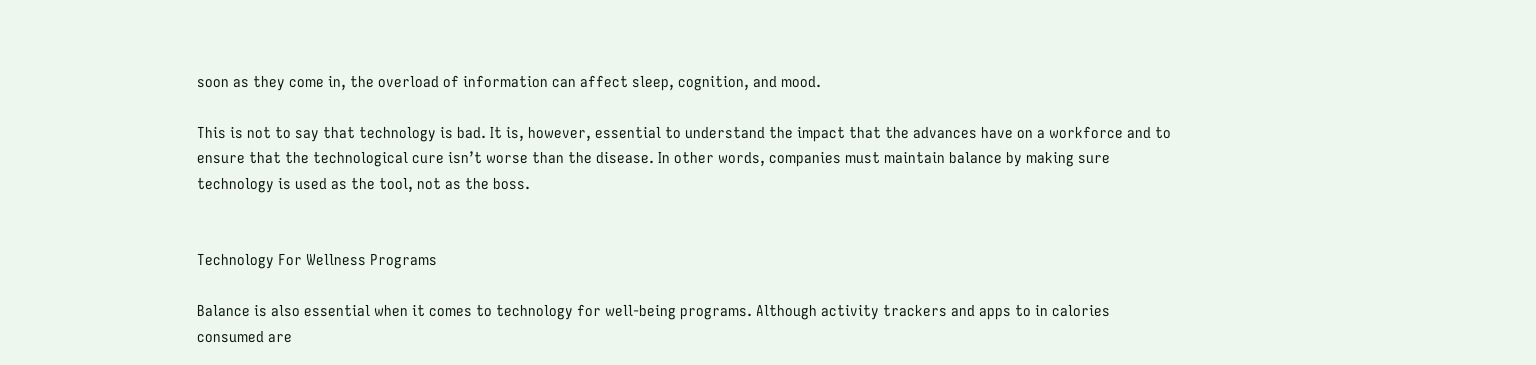soon as they come in, the overload of information can affect sleep, cognition, and mood.

This is not to say that technology is bad. It is, however, essential to understand the impact that the advances have on a workforce and to ensure that the technological cure isn’t worse than the disease. In other words, companies must maintain balance by making sure technology is used as the tool, not as the boss.


Technology For Wellness Programs

Balance is also essential when it comes to technology for well-being programs. Although activity trackers and apps to in calories consumed are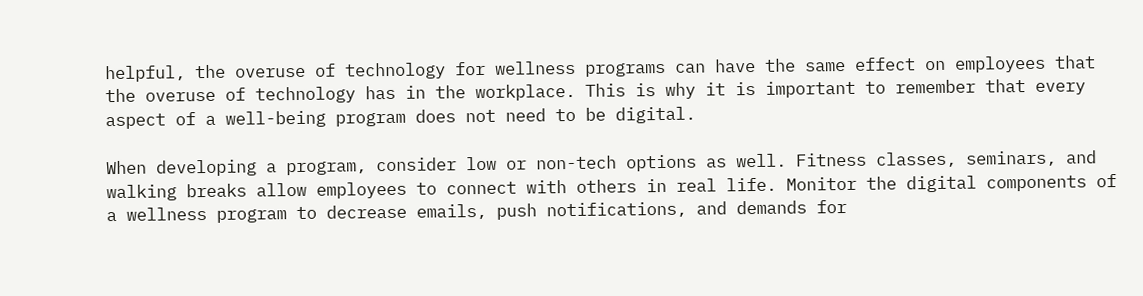helpful, the overuse of technology for wellness programs can have the same effect on employees that the overuse of technology has in the workplace. This is why it is important to remember that every aspect of a well-being program does not need to be digital.

When developing a program, consider low or non-tech options as well. Fitness classes, seminars, and walking breaks allow employees to connect with others in real life. Monitor the digital components of a wellness program to decrease emails, push notifications, and demands for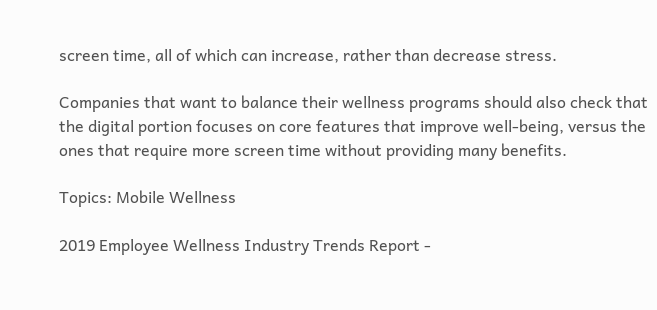screen time, all of which can increase, rather than decrease stress.

Companies that want to balance their wellness programs should also check that the digital portion focuses on core features that improve well-being, versus the ones that require more screen time without providing many benefits.

Topics: Mobile Wellness

2019 Employee Wellness Industry Trends Report -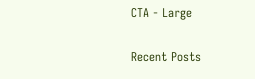CTA - Large

Recent Posts